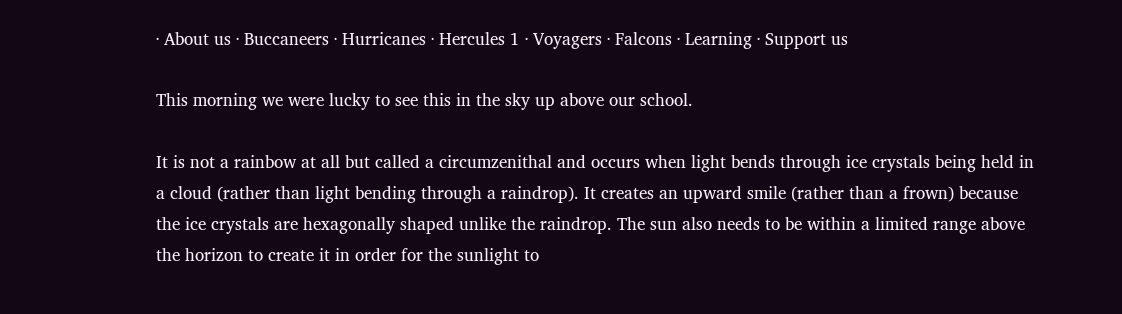· About us · Buccaneers · Hurricanes · Hercules 1 · Voyagers · Falcons · Learning · Support us

This morning we were lucky to see this in the sky up above our school.

It is not a rainbow at all but called a circumzenithal and occurs when light bends through ice crystals being held in a cloud (rather than light bending through a raindrop). It creates an upward smile (rather than a frown) because the ice crystals are hexagonally shaped unlike the raindrop. The sun also needs to be within a limited range above the horizon to create it in order for the sunlight to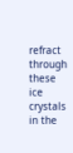refract through these ice crystals in the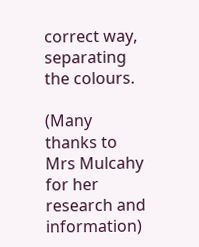correct way, separating the colours.

(Many thanks to Mrs Mulcahy for her research and information)